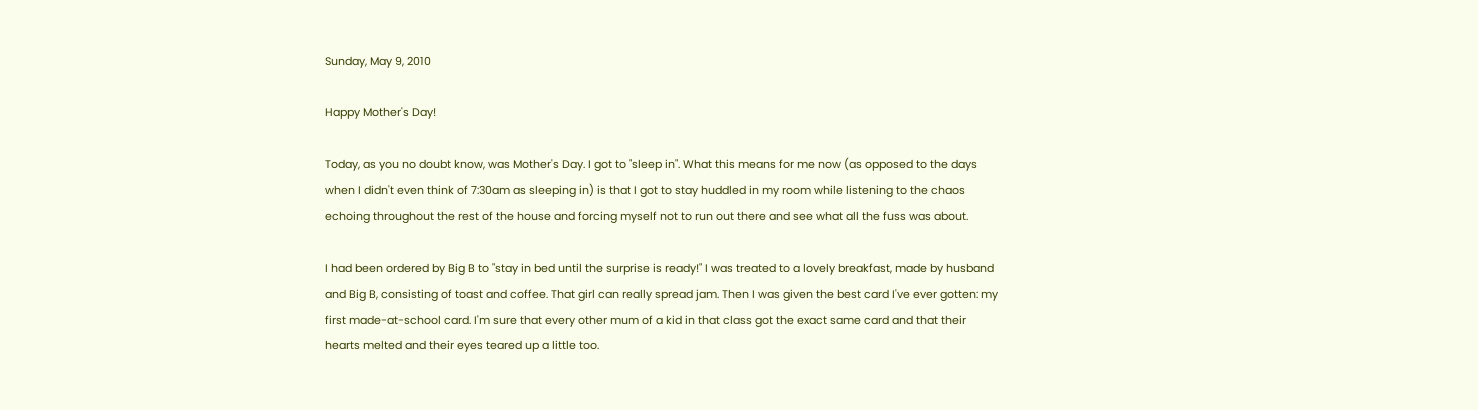Sunday, May 9, 2010

Happy Mother's Day!

Today, as you no doubt know, was Mother's Day. I got to "sleep in". What this means for me now (as opposed to the days when I didn't even think of 7:30am as sleeping in) is that I got to stay huddled in my room while listening to the chaos echoing throughout the rest of the house and forcing myself not to run out there and see what all the fuss was about.

I had been ordered by Big B to "stay in bed until the surprise is ready!" I was treated to a lovely breakfast, made by husband and Big B, consisting of toast and coffee. That girl can really spread jam. Then I was given the best card I've ever gotten: my first made-at-school card. I'm sure that every other mum of a kid in that class got the exact same card and that their hearts melted and their eyes teared up a little too.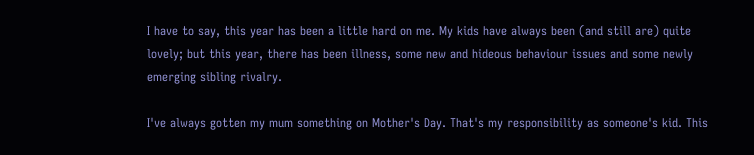I have to say, this year has been a little hard on me. My kids have always been (and still are) quite lovely; but this year, there has been illness, some new and hideous behaviour issues and some newly emerging sibling rivalry.

I've always gotten my mum something on Mother's Day. That's my responsibility as someone's kid. This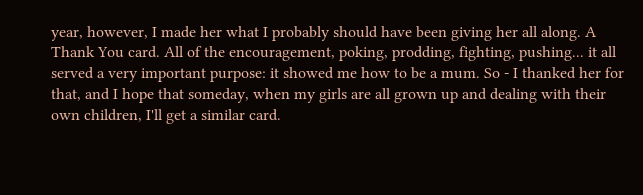year, however, I made her what I probably should have been giving her all along. A Thank You card. All of the encouragement, poking, prodding, fighting, pushing... it all served a very important purpose: it showed me how to be a mum. So - I thanked her for that, and I hope that someday, when my girls are all grown up and dealing with their own children, I'll get a similar card.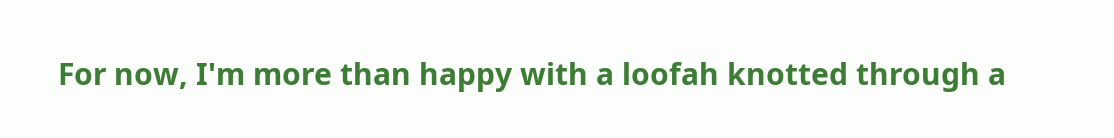For now, I'm more than happy with a loofah knotted through a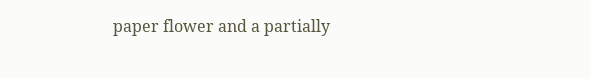paper flower and a partially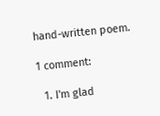hand-written poem.

1 comment:

  1. I'm glad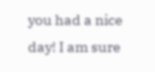you had a nice day! I am sure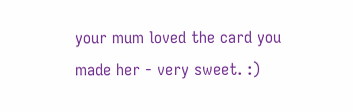your mum loved the card you made her - very sweet. :)